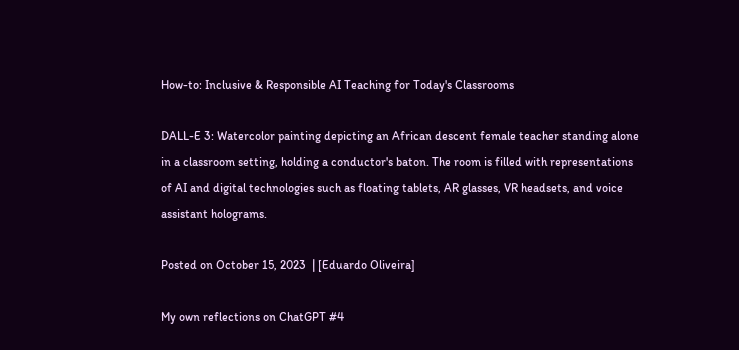How-to: Inclusive & Responsible AI Teaching for Today's Classrooms

DALL-E 3: Watercolor painting depicting an African descent female teacher standing alone in a classroom setting, holding a conductor's baton. The room is filled with representations of AI and digital technologies such as floating tablets, AR glasses, VR headsets, and voice assistant holograms.

Posted on October 15, 2023  | [Eduardo Oliveira]

My own reflections on ChatGPT #4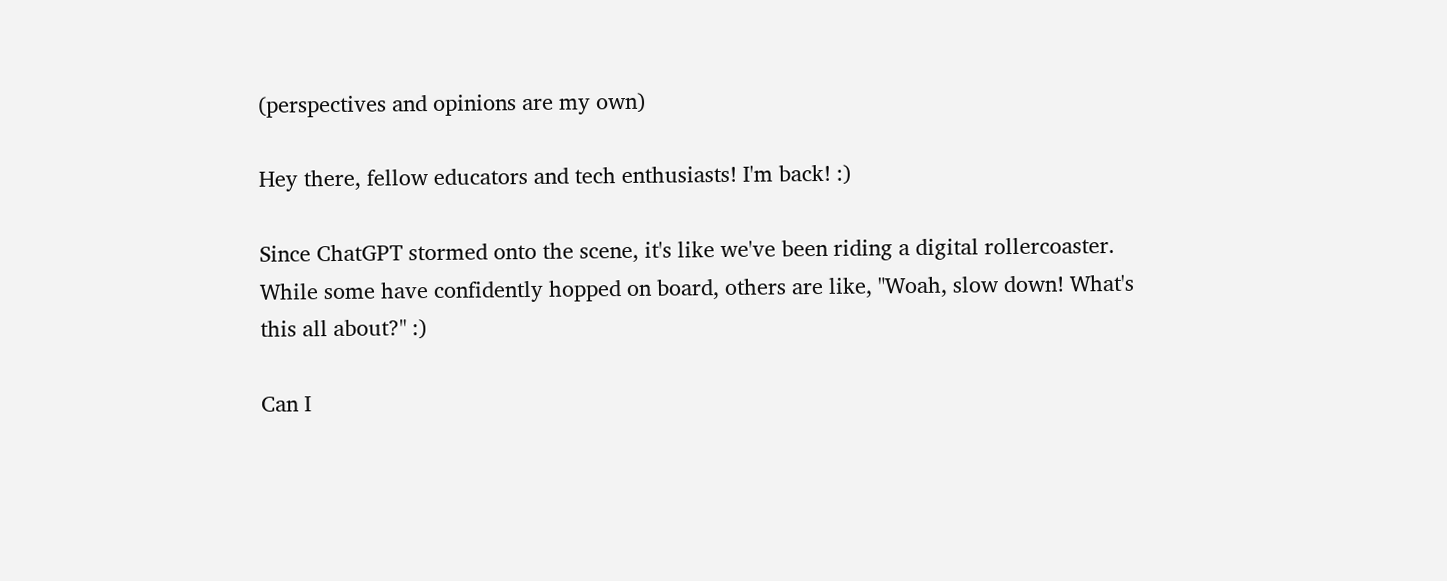(perspectives and opinions are my own)

Hey there, fellow educators and tech enthusiasts! I'm back! :)

Since ChatGPT stormed onto the scene, it's like we've been riding a digital rollercoaster. While some have confidently hopped on board, others are like, "Woah, slow down! What's this all about?" :)

Can I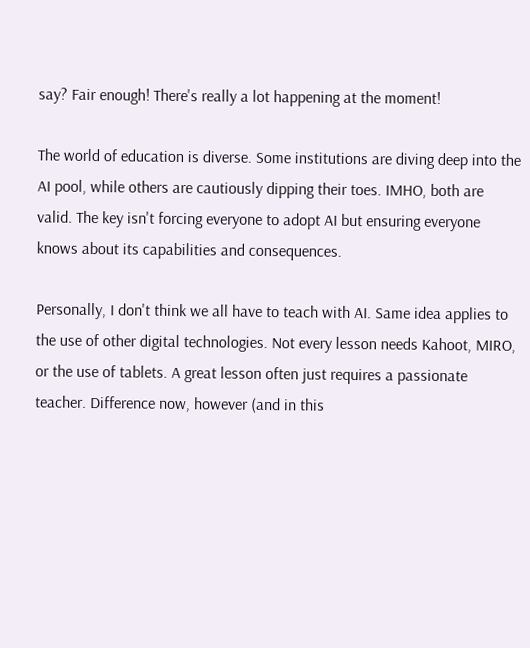say? Fair enough! There's really a lot happening at the moment!

The world of education is diverse. Some institutions are diving deep into the AI pool, while others are cautiously dipping their toes. IMHO, both are valid. The key isn't forcing everyone to adopt AI but ensuring everyone knows about its capabilities and consequences.

Personally, I don't think we all have to teach with AI. Same idea applies to the use of other digital technologies. Not every lesson needs Kahoot, MIRO, or the use of tablets. A great lesson often just requires a passionate teacher. Difference now, however (and in this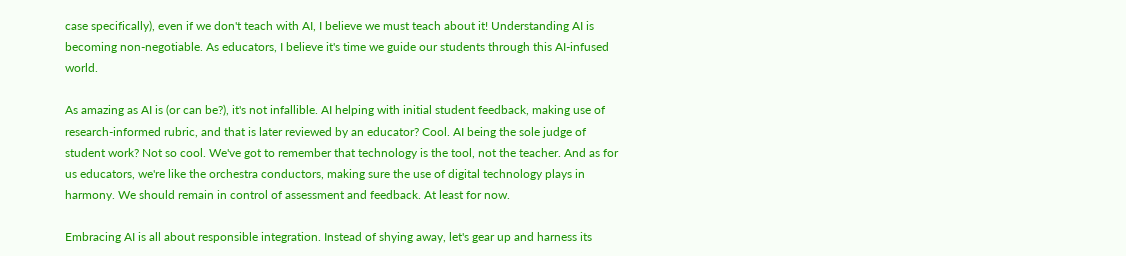case specifically), even if we don't teach with AI, I believe we must teach about it! Understanding AI is becoming non-negotiable. As educators, I believe it's time we guide our students through this AI-infused world.

As amazing as AI is (or can be?), it's not infallible. AI helping with initial student feedback, making use of research-informed rubric, and that is later reviewed by an educator? Cool. AI being the sole judge of student work? Not so cool. We've got to remember that technology is the tool, not the teacher. And as for us educators, we're like the orchestra conductors, making sure the use of digital technology plays in harmony. We should remain in control of assessment and feedback. At least for now.

Embracing AI is all about responsible integration. Instead of shying away, let's gear up and harness its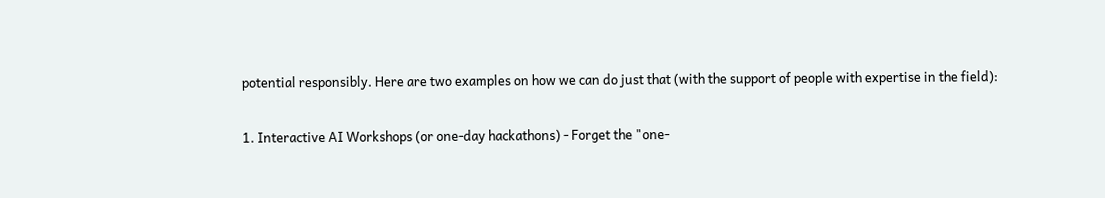potential responsibly. Here are two examples on how we can do just that (with the support of people with expertise in the field):

1. Interactive AI Workshops (or one-day hackathons) - Forget the "one-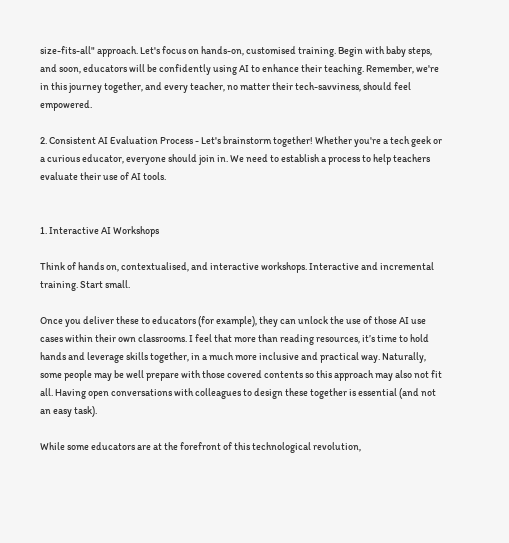size-fits-all" approach. Let's focus on hands-on, customised training. Begin with baby steps, and soon, educators will be confidently using AI to enhance their teaching. Remember, we're in this journey together, and every teacher, no matter their tech-savviness, should feel empowered.

2. Consistent AI Evaluation Process - Let's brainstorm together! Whether you're a tech geek or a curious educator, everyone should join in. We need to establish a process to help teachers evaluate their use of AI tools.


1. Interactive AI Workshops

Think of hands on, contextualised, and interactive workshops. Interactive and incremental training. Start small.

Once you deliver these to educators (for example), they can unlock the use of those AI use cases within their own classrooms. I feel that more than reading resources, it’s time to hold hands and leverage skills together, in a much more inclusive and practical way. Naturally, some people may be well prepare with those covered contents so this approach may also not fit all. Having open conversations with colleagues to design these together is essential (and not an easy task).

While some educators are at the forefront of this technological revolution,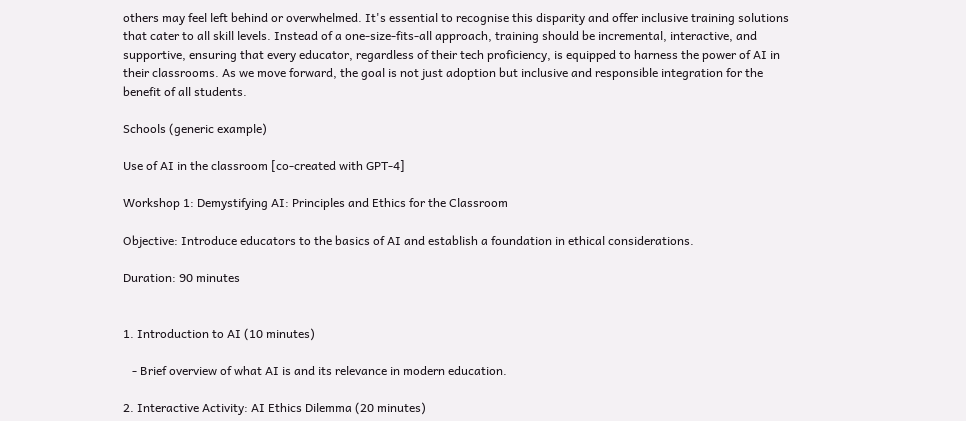others may feel left behind or overwhelmed. It's essential to recognise this disparity and offer inclusive training solutions that cater to all skill levels. Instead of a one-size-fits-all approach, training should be incremental, interactive, and supportive, ensuring that every educator, regardless of their tech proficiency, is equipped to harness the power of AI in their classrooms. As we move forward, the goal is not just adoption but inclusive and responsible integration for the benefit of all students.

Schools (generic example)

Use of AI in the classroom [co-created with GPT-4]

Workshop 1: Demystifying AI: Principles and Ethics for the Classroom

Objective: Introduce educators to the basics of AI and establish a foundation in ethical considerations.

Duration: 90 minutes


1. Introduction to AI (10 minutes)

   - Brief overview of what AI is and its relevance in modern education.

2. Interactive Activity: AI Ethics Dilemma (20 minutes)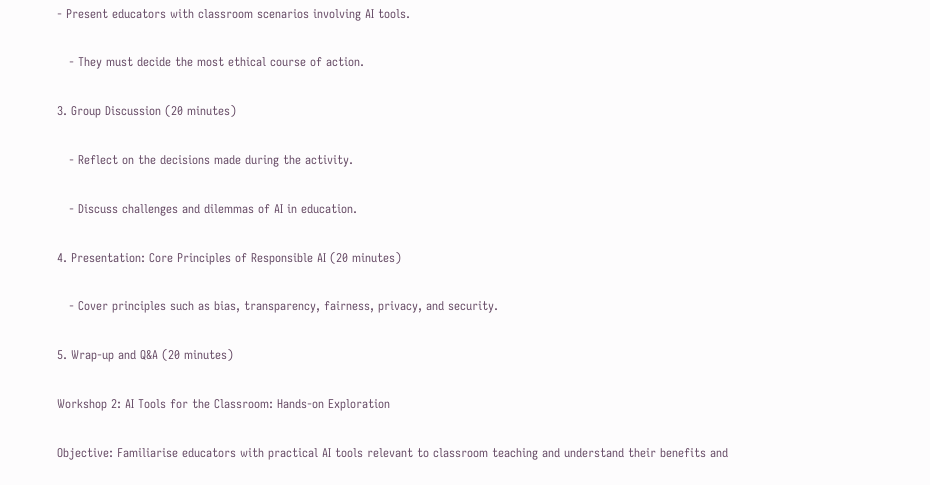- Present educators with classroom scenarios involving AI tools.

   - They must decide the most ethical course of action.

3. Group Discussion (20 minutes)

   - Reflect on the decisions made during the activity.

   - Discuss challenges and dilemmas of AI in education.

4. Presentation: Core Principles of Responsible AI (20 minutes)

   - Cover principles such as bias, transparency, fairness, privacy, and security.

5. Wrap-up and Q&A (20 minutes)

Workshop 2: AI Tools for the Classroom: Hands-on Exploration

Objective: Familiarise educators with practical AI tools relevant to classroom teaching and understand their benefits and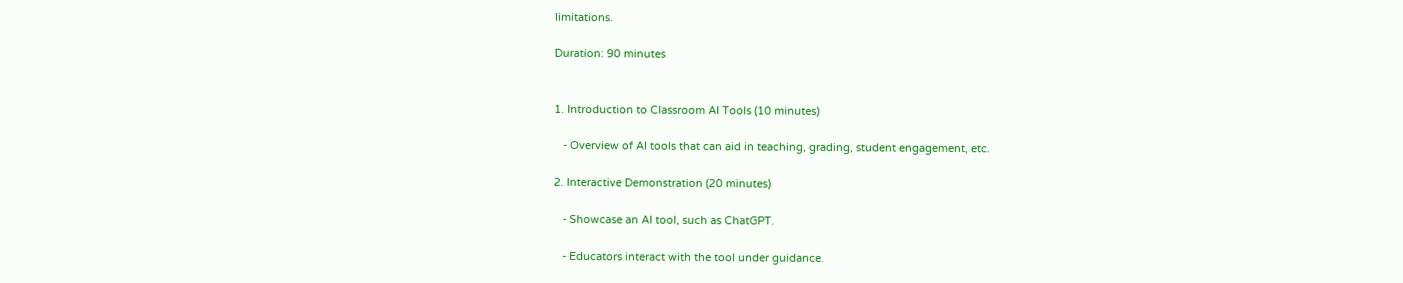limitations.

Duration: 90 minutes


1. Introduction to Classroom AI Tools (10 minutes)

   - Overview of AI tools that can aid in teaching, grading, student engagement, etc.

2. Interactive Demonstration (20 minutes)

   - Showcase an AI tool, such as ChatGPT.

   - Educators interact with the tool under guidance.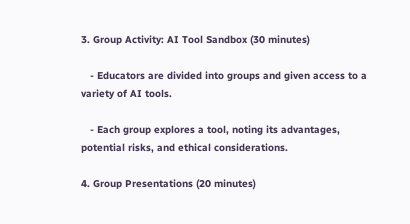3. Group Activity: AI Tool Sandbox (30 minutes)

   - Educators are divided into groups and given access to a variety of AI tools.

   - Each group explores a tool, noting its advantages, potential risks, and ethical considerations.

4. Group Presentations (20 minutes)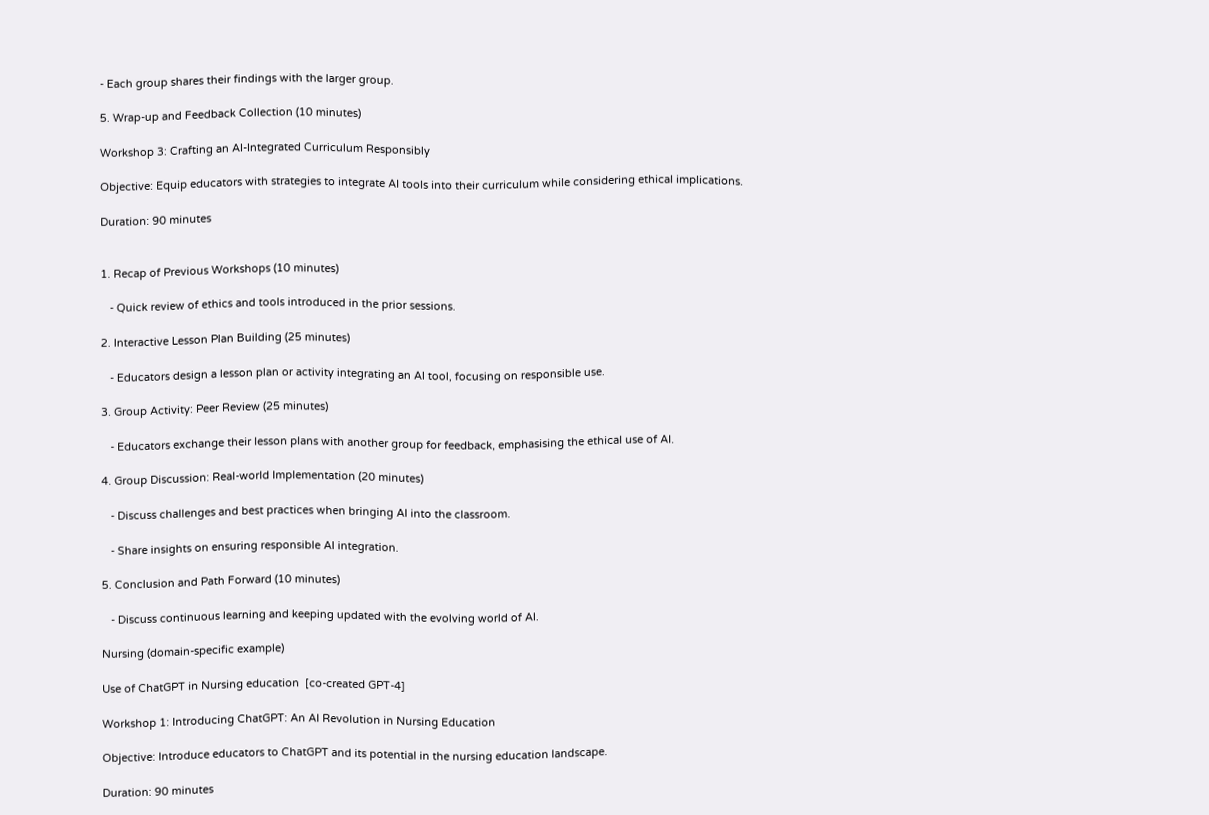- Each group shares their findings with the larger group.

5. Wrap-up and Feedback Collection (10 minutes)

Workshop 3: Crafting an AI-Integrated Curriculum Responsibly

Objective: Equip educators with strategies to integrate AI tools into their curriculum while considering ethical implications.

Duration: 90 minutes


1. Recap of Previous Workshops (10 minutes)

   - Quick review of ethics and tools introduced in the prior sessions.

2. Interactive Lesson Plan Building (25 minutes)

   - Educators design a lesson plan or activity integrating an AI tool, focusing on responsible use.

3. Group Activity: Peer Review (25 minutes)

   - Educators exchange their lesson plans with another group for feedback, emphasising the ethical use of AI.

4. Group Discussion: Real-world Implementation (20 minutes)

   - Discuss challenges and best practices when bringing AI into the classroom.

   - Share insights on ensuring responsible AI integration.

5. Conclusion and Path Forward (10 minutes)

   - Discuss continuous learning and keeping updated with the evolving world of AI.

Nursing (domain-specific example)

Use of ChatGPT in Nursing education  [co-created GPT-4]

Workshop 1: Introducing ChatGPT: An AI Revolution in Nursing Education

Objective: Introduce educators to ChatGPT and its potential in the nursing education landscape.

Duration: 90 minutes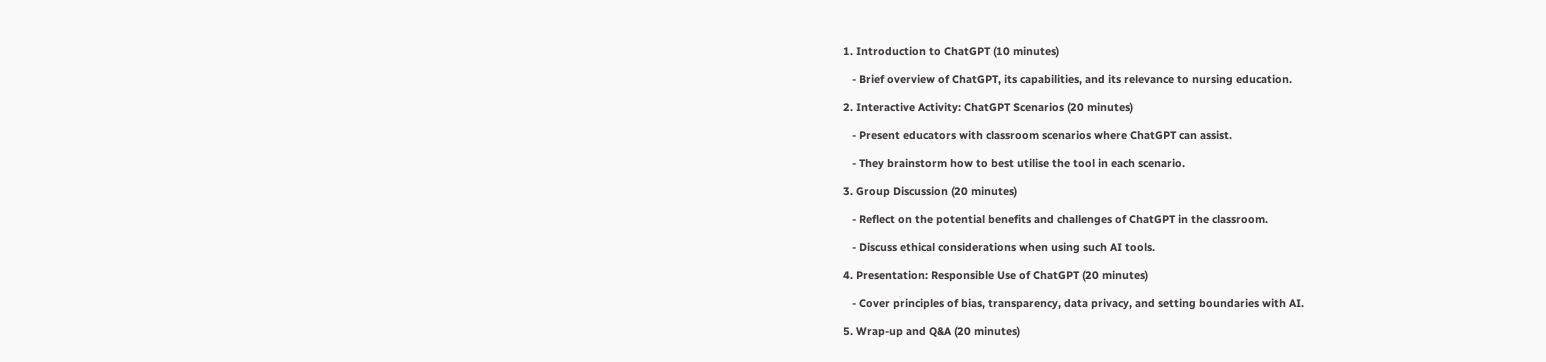1. Introduction to ChatGPT (10 minutes)

   - Brief overview of ChatGPT, its capabilities, and its relevance to nursing education.

2. Interactive Activity: ChatGPT Scenarios (20 minutes)

   - Present educators with classroom scenarios where ChatGPT can assist.

   - They brainstorm how to best utilise the tool in each scenario.

3. Group Discussion (20 minutes)

   - Reflect on the potential benefits and challenges of ChatGPT in the classroom.

   - Discuss ethical considerations when using such AI tools.

4. Presentation: Responsible Use of ChatGPT (20 minutes)

   - Cover principles of bias, transparency, data privacy, and setting boundaries with AI.

5. Wrap-up and Q&A (20 minutes)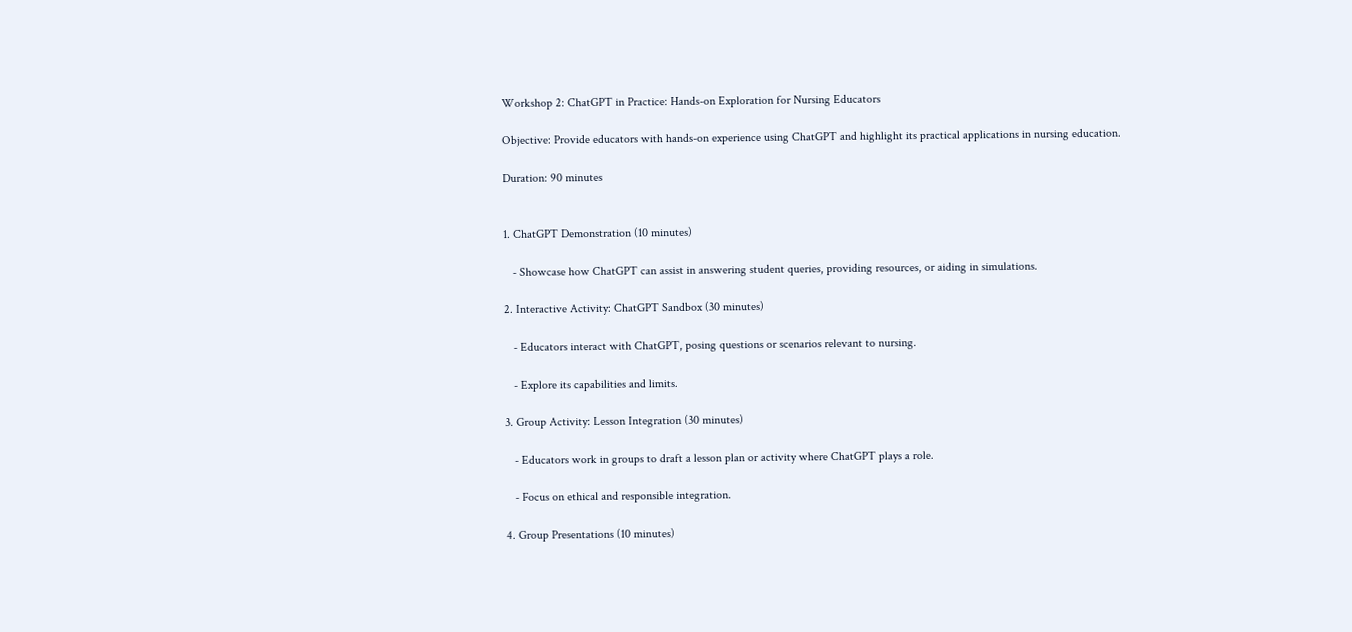Workshop 2: ChatGPT in Practice: Hands-on Exploration for Nursing Educators

Objective: Provide educators with hands-on experience using ChatGPT and highlight its practical applications in nursing education.

Duration: 90 minutes


1. ChatGPT Demonstration (10 minutes)

   - Showcase how ChatGPT can assist in answering student queries, providing resources, or aiding in simulations.

2. Interactive Activity: ChatGPT Sandbox (30 minutes)

   - Educators interact with ChatGPT, posing questions or scenarios relevant to nursing.

   - Explore its capabilities and limits.

3. Group Activity: Lesson Integration (30 minutes)

   - Educators work in groups to draft a lesson plan or activity where ChatGPT plays a role.

   - Focus on ethical and responsible integration.

4. Group Presentations (10 minutes)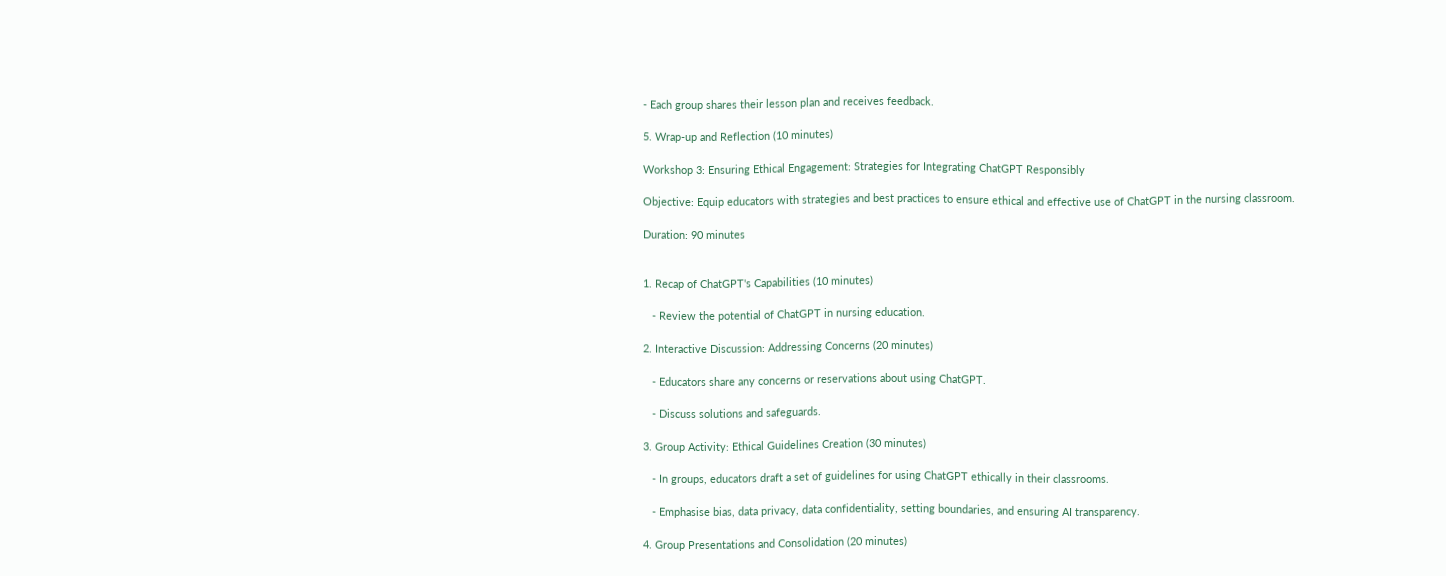- Each group shares their lesson plan and receives feedback.

5. Wrap-up and Reflection (10 minutes)

Workshop 3: Ensuring Ethical Engagement: Strategies for Integrating ChatGPT Responsibly

Objective: Equip educators with strategies and best practices to ensure ethical and effective use of ChatGPT in the nursing classroom.

Duration: 90 minutes


1. Recap of ChatGPT's Capabilities (10 minutes)

   - Review the potential of ChatGPT in nursing education.

2. Interactive Discussion: Addressing Concerns (20 minutes)

   - Educators share any concerns or reservations about using ChatGPT.

   - Discuss solutions and safeguards.

3. Group Activity: Ethical Guidelines Creation (30 minutes)

   - In groups, educators draft a set of guidelines for using ChatGPT ethically in their classrooms.

   - Emphasise bias, data privacy, data confidentiality, setting boundaries, and ensuring AI transparency.

4. Group Presentations and Consolidation (20 minutes)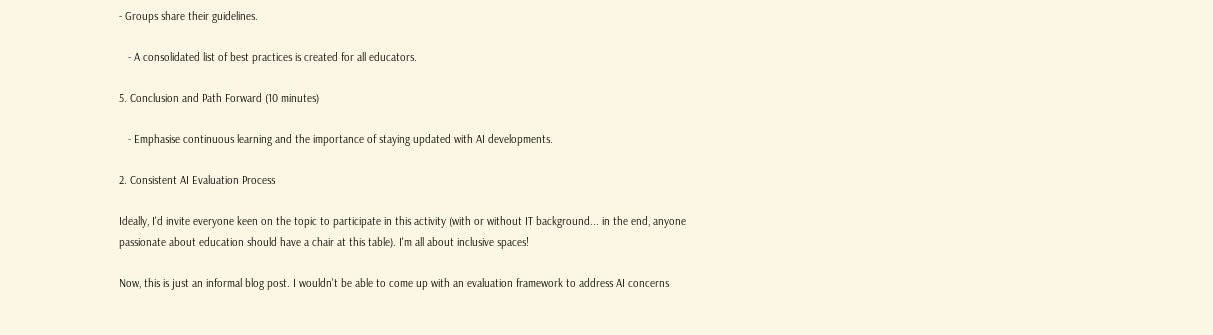- Groups share their guidelines.

   - A consolidated list of best practices is created for all educators.

5. Conclusion and Path Forward (10 minutes)

   - Emphasise continuous learning and the importance of staying updated with AI developments.

2. Consistent AI Evaluation Process

Ideally, I'd invite everyone keen on the topic to participate in this activity (with or without IT background... in the end, anyone passionate about education should have a chair at this table). I'm all about inclusive spaces!

Now, this is just an informal blog post. I wouldn't be able to come up with an evaluation framework to address AI concerns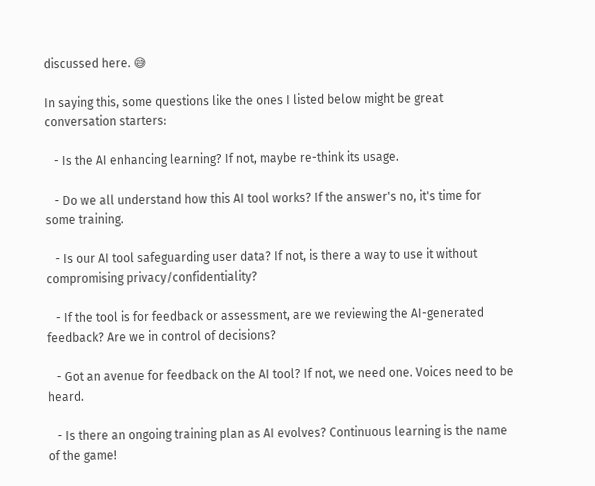discussed here. 😅

In saying this, some questions like the ones I listed below might be great conversation starters:

   - Is the AI enhancing learning? If not, maybe re-think its usage.

   - Do we all understand how this AI tool works? If the answer's no, it's time for some training.

   - Is our AI tool safeguarding user data? If not, is there a way to use it without compromising privacy/confidentiality?

   - If the tool is for feedback or assessment, are we reviewing the AI-generated feedback? Are we in control of decisions?

   - Got an avenue for feedback on the AI tool? If not, we need one. Voices need to be heard.

   - Is there an ongoing training plan as AI evolves? Continuous learning is the name of the game!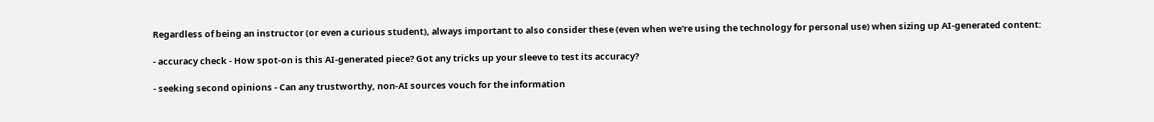Regardless of being an instructor (or even a curious student), always important to also consider these (even when we're using the technology for personal use) when sizing up AI-generated content:

- accuracy check - How spot-on is this AI-generated piece? Got any tricks up your sleeve to test its accuracy?

- seeking second opinions - Can any trustworthy, non-AI sources vouch for the information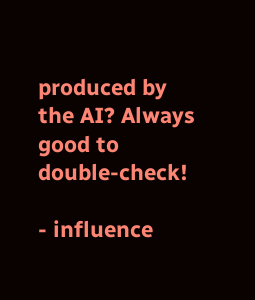produced by the AI? Always good to double-check!

- influence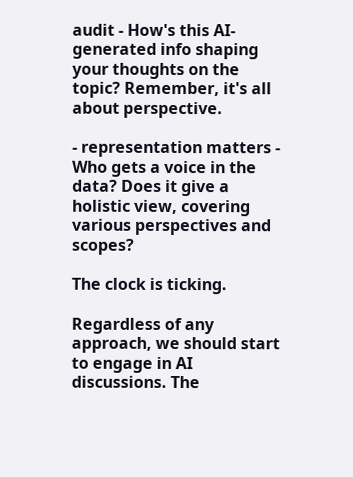audit - How's this AI-generated info shaping your thoughts on the topic? Remember, it's all about perspective.

- representation matters - Who gets a voice in the data? Does it give a holistic view, covering various perspectives and scopes?

The clock is ticking.

Regardless of any approach, we should start to engage in AI discussions. The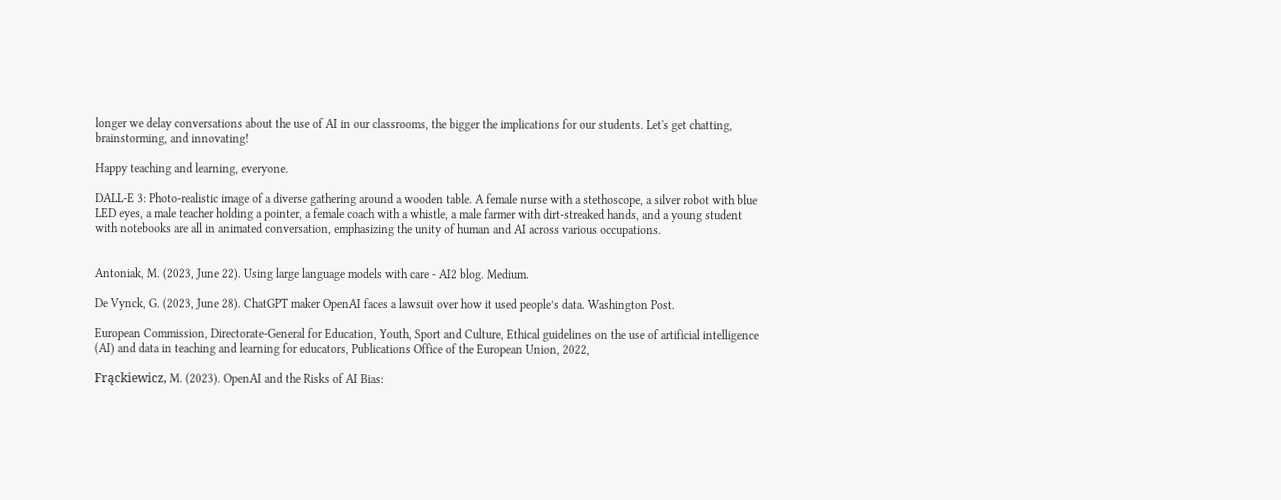longer we delay conversations about the use of AI in our classrooms, the bigger the implications for our students. Let's get chatting, brainstorming, and innovating!

Happy teaching and learning, everyone.

DALL-E 3: Photo-realistic image of a diverse gathering around a wooden table. A female nurse with a stethoscope, a silver robot with blue LED eyes, a male teacher holding a pointer, a female coach with a whistle, a male farmer with dirt-streaked hands, and a young student with notebooks are all in animated conversation, emphasizing the unity of human and AI across various occupations.


Antoniak, M. (2023, June 22). Using large language models with care - AI2 blog. Medium.

De Vynck, G. (2023, June 28). ChatGPT maker OpenAI faces a lawsuit over how it used people’s data. Washington Post.

European Commission, Directorate-General for Education, Youth, Sport and Culture, Ethical guidelines on the use of artificial intelligence (AI) and data in teaching and learning for educators, Publications Office of the European Union, 2022,

Frąckiewicz, M. (2023). OpenAI and the Risks of AI Bias: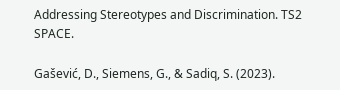Addressing Stereotypes and Discrimination. TS2 SPACE.

Gašević, D., Siemens, G., & Sadiq, S. (2023).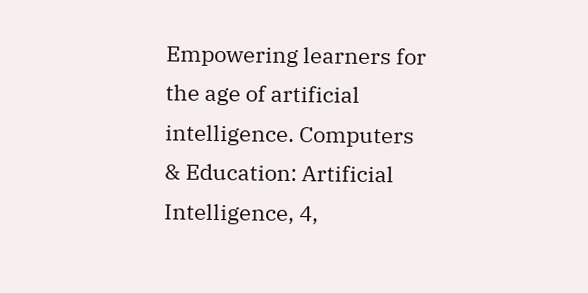Empowering learners for the age of artificial intelligence. Computers & Education: Artificial Intelligence, 4,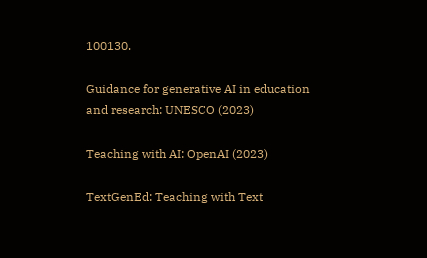100130.

Guidance for generative AI in education and research: UNESCO (2023)

Teaching with AI: OpenAI (2023)

TextGenEd: Teaching with Text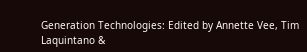Generation Technologies: Edited by Annette Vee, Tim Laquintano &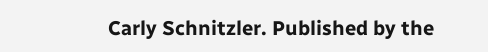Carly Schnitzler. Published by the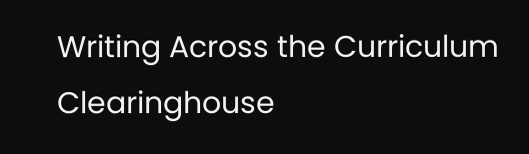Writing Across the Curriculum Clearinghouse